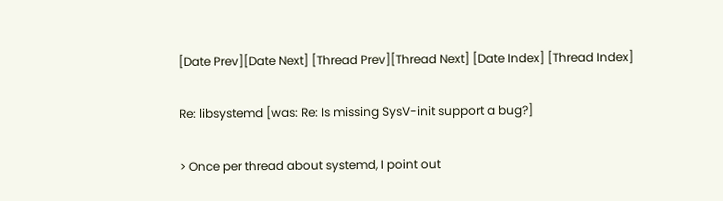[Date Prev][Date Next] [Thread Prev][Thread Next] [Date Index] [Thread Index]

Re: libsystemd [was: Re: Is missing SysV-init support a bug?]

> Once per thread about systemd, I point out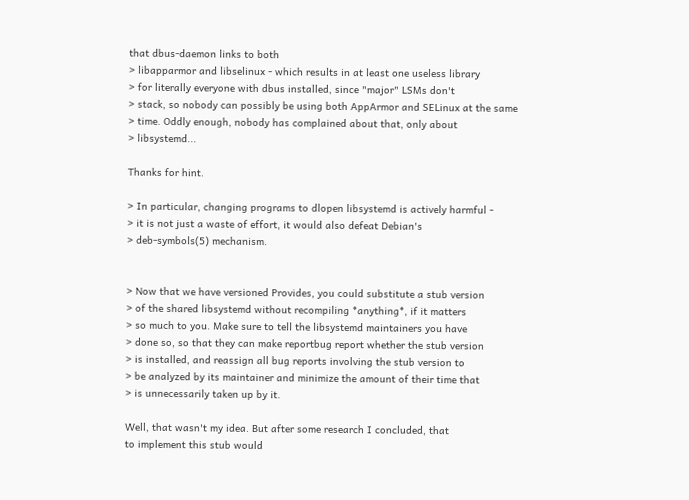that dbus-daemon links to both
> libapparmor and libselinux - which results in at least one useless library
> for literally everyone with dbus installed, since "major" LSMs don't
> stack, so nobody can possibly be using both AppArmor and SELinux at the same
> time. Oddly enough, nobody has complained about that, only about
> libsystemd...

Thanks for hint.

> In particular, changing programs to dlopen libsystemd is actively harmful -
> it is not just a waste of effort, it would also defeat Debian's
> deb-symbols(5) mechanism.


> Now that we have versioned Provides, you could substitute a stub version
> of the shared libsystemd without recompiling *anything*, if it matters
> so much to you. Make sure to tell the libsystemd maintainers you have
> done so, so that they can make reportbug report whether the stub version
> is installed, and reassign all bug reports involving the stub version to
> be analyzed by its maintainer and minimize the amount of their time that
> is unnecessarily taken up by it.

Well, that wasn't my idea. But after some research I concluded, that
to implement this stub would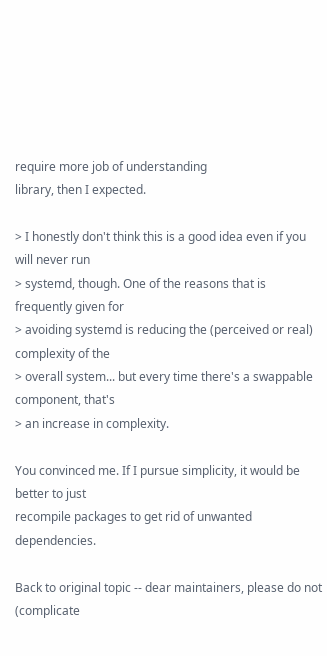require more job of understanding
library, then I expected.

> I honestly don't think this is a good idea even if you will never run
> systemd, though. One of the reasons that is frequently given for
> avoiding systemd is reducing the (perceived or real) complexity of the
> overall system... but every time there's a swappable component, that's
> an increase in complexity.

You convinced me. If I pursue simplicity, it would be better to just
recompile packages to get rid of unwanted dependencies.

Back to original topic -- dear maintainers, please do not (complicate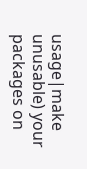usage|make unusable) your packages on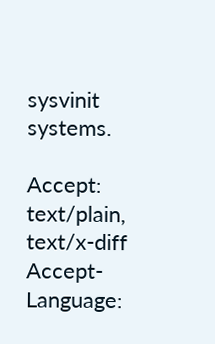sysvinit systems.

Accept: text/plain, text/x-diff
Accept-Language: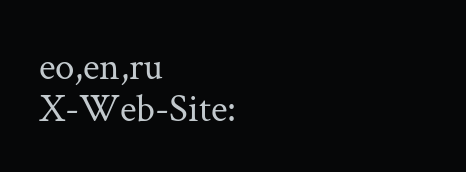eo,en,ru
X-Web-Site: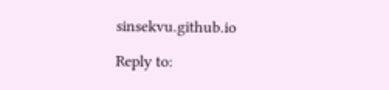sinsekvu.github.io

Reply to: